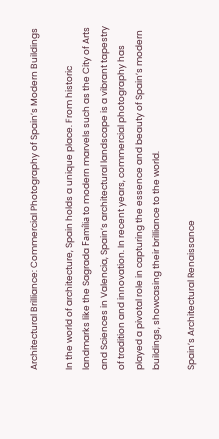Architectural Brilliance: Commercial Photography of Spain’s Modern Buildings

In the world of architecture, Spain holds a unique place. From historic landmarks like the Sagrada Família to modern marvels such as the City of Arts and Sciences in Valencia, Spain’s architectural landscape is a vibrant tapestry of tradition and innovation. In recent years, commercial photography has played a pivotal role in capturing the essence and beauty of Spain’s modern buildings, showcasing their brilliance to the world.

Spain’s Architectural Renaissance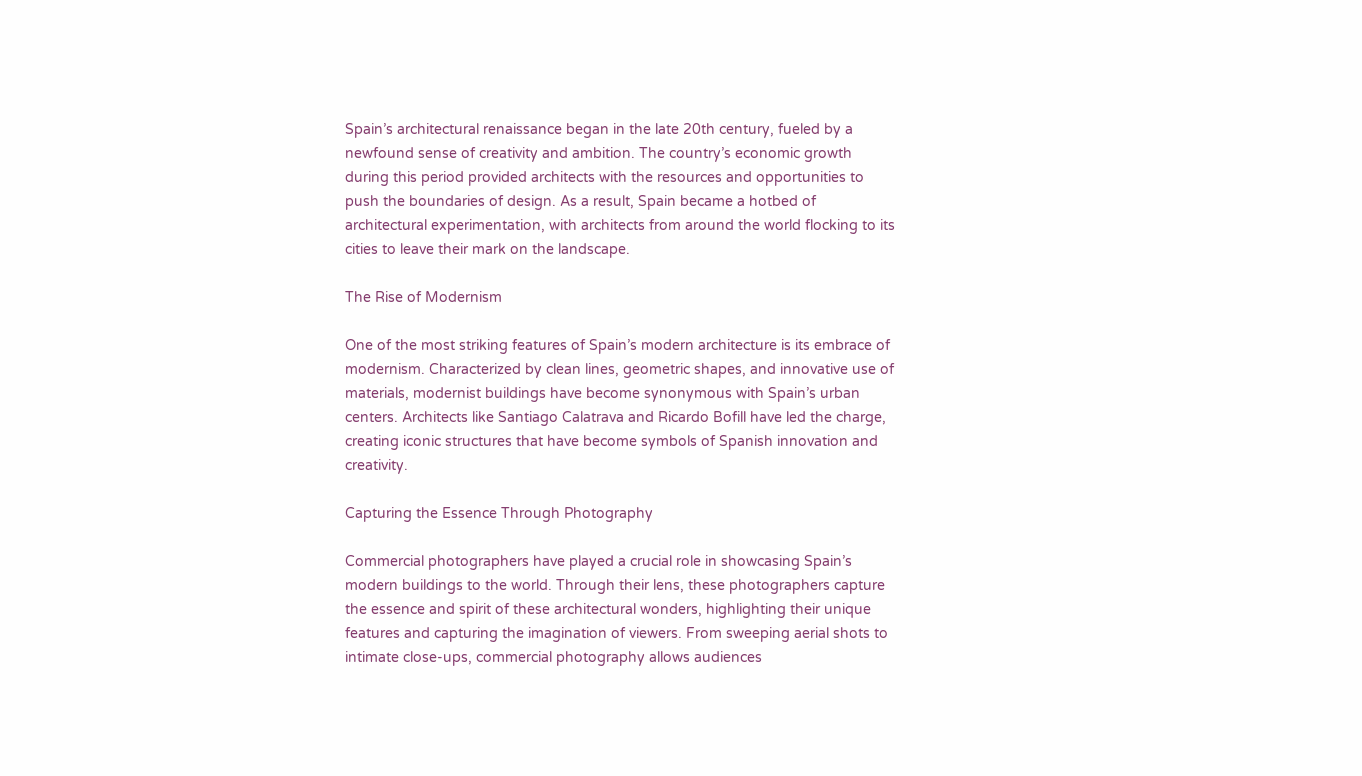Spain’s architectural renaissance began in the late 20th century, fueled by a newfound sense of creativity and ambition. The country’s economic growth during this period provided architects with the resources and opportunities to push the boundaries of design. As a result, Spain became a hotbed of architectural experimentation, with architects from around the world flocking to its cities to leave their mark on the landscape.

The Rise of Modernism

One of the most striking features of Spain’s modern architecture is its embrace of modernism. Characterized by clean lines, geometric shapes, and innovative use of materials, modernist buildings have become synonymous with Spain’s urban centers. Architects like Santiago Calatrava and Ricardo Bofill have led the charge, creating iconic structures that have become symbols of Spanish innovation and creativity.

Capturing the Essence Through Photography

Commercial photographers have played a crucial role in showcasing Spain’s modern buildings to the world. Through their lens, these photographers capture the essence and spirit of these architectural wonders, highlighting their unique features and capturing the imagination of viewers. From sweeping aerial shots to intimate close-ups, commercial photography allows audiences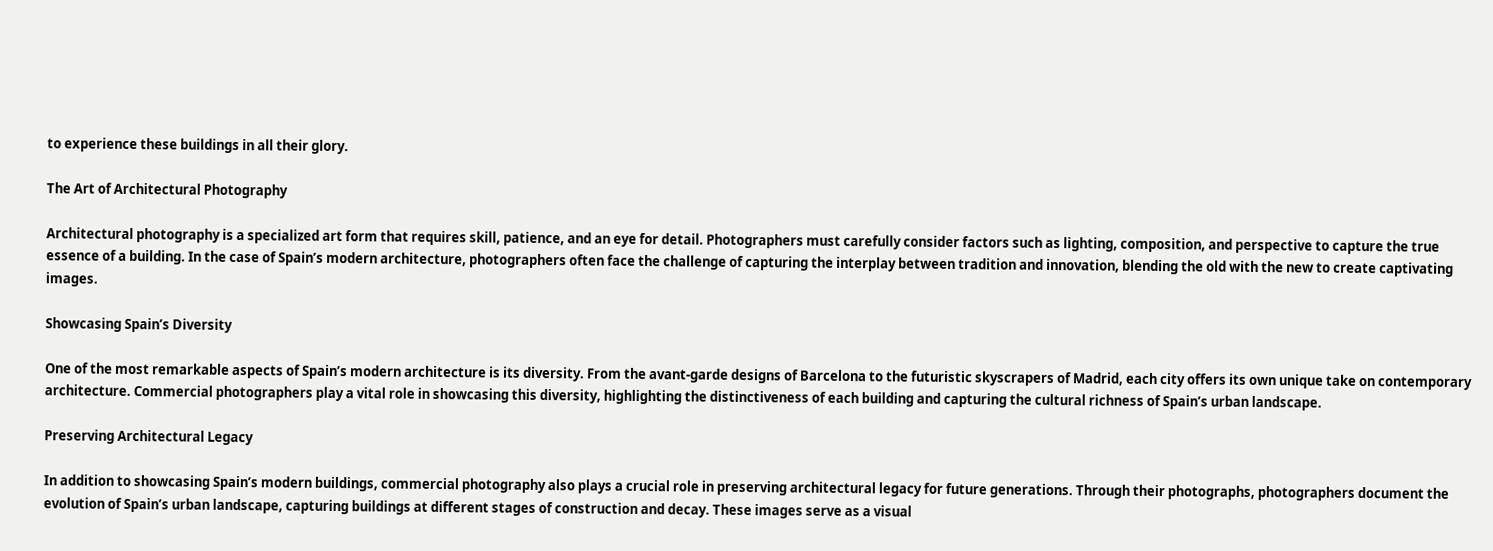to experience these buildings in all their glory.

The Art of Architectural Photography

Architectural photography is a specialized art form that requires skill, patience, and an eye for detail. Photographers must carefully consider factors such as lighting, composition, and perspective to capture the true essence of a building. In the case of Spain’s modern architecture, photographers often face the challenge of capturing the interplay between tradition and innovation, blending the old with the new to create captivating images.

Showcasing Spain’s Diversity

One of the most remarkable aspects of Spain’s modern architecture is its diversity. From the avant-garde designs of Barcelona to the futuristic skyscrapers of Madrid, each city offers its own unique take on contemporary architecture. Commercial photographers play a vital role in showcasing this diversity, highlighting the distinctiveness of each building and capturing the cultural richness of Spain’s urban landscape.

Preserving Architectural Legacy

In addition to showcasing Spain’s modern buildings, commercial photography also plays a crucial role in preserving architectural legacy for future generations. Through their photographs, photographers document the evolution of Spain’s urban landscape, capturing buildings at different stages of construction and decay. These images serve as a visual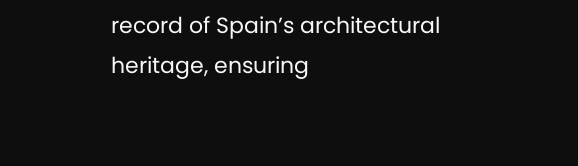record of Spain’s architectural heritage, ensuring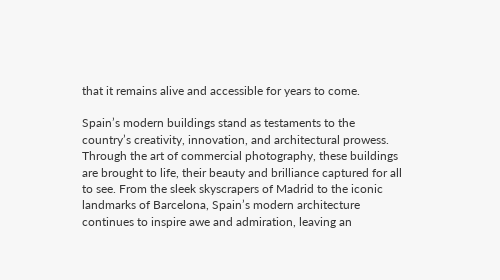that it remains alive and accessible for years to come.

Spain’s modern buildings stand as testaments to the country’s creativity, innovation, and architectural prowess. Through the art of commercial photography, these buildings are brought to life, their beauty and brilliance captured for all to see. From the sleek skyscrapers of Madrid to the iconic landmarks of Barcelona, Spain’s modern architecture continues to inspire awe and admiration, leaving an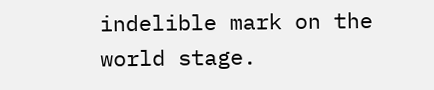indelible mark on the world stage.